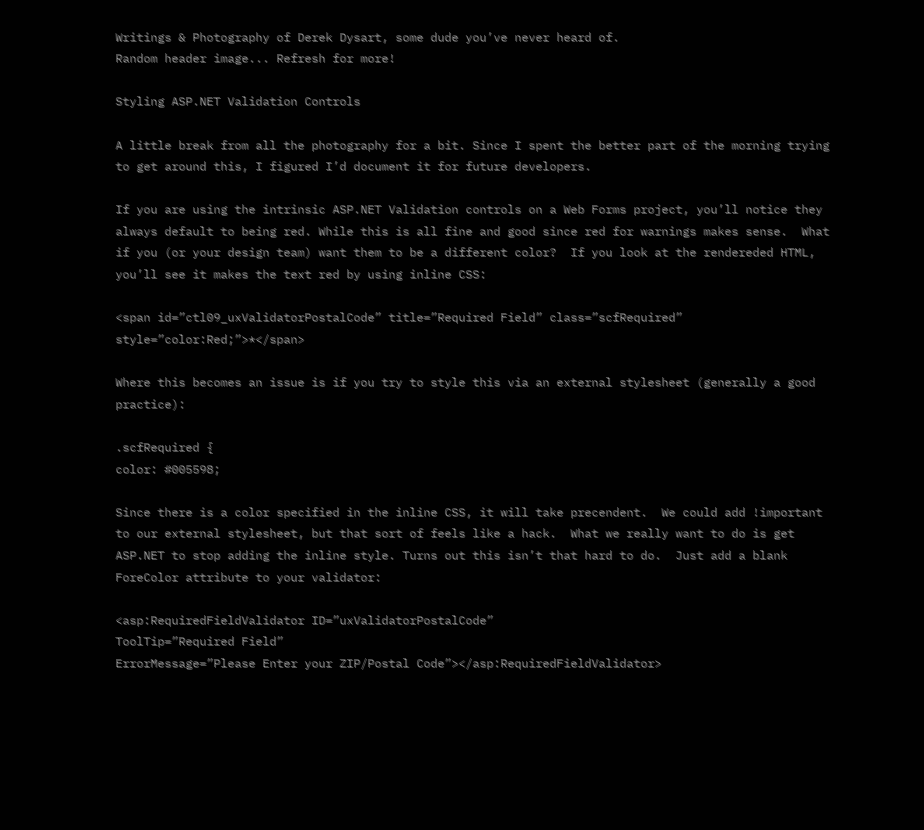Writings & Photography of Derek Dysart, some dude you’ve never heard of.
Random header image... Refresh for more!

Styling ASP.NET Validation Controls

A little break from all the photography for a bit. Since I spent the better part of the morning trying to get around this, I figured I’d document it for future developers.

If you are using the intrinsic ASP.NET Validation controls on a Web Forms project, you’ll notice they always default to being red. While this is all fine and good since red for warnings makes sense.  What if you (or your design team) want them to be a different color?  If you look at the rendereded HTML, you’ll see it makes the text red by using inline CSS:

<span id=”ctl09_uxValidatorPostalCode” title=”Required Field” class=”scfRequired” style=”color:Red;”>*</span>

Where this becomes an issue is if you try to style this via an external stylesheet (generally a good practice):

.scfRequired {
color: #005598;

Since there is a color specified in the inline CSS, it will take precendent.  We could add !important to our external stylesheet, but that sort of feels like a hack.  What we really want to do is get ASP.NET to stop adding the inline style. Turns out this isn’t that hard to do.  Just add a blank ForeColor attribute to your validator:

<asp:RequiredFieldValidator ID=”uxValidatorPostalCode”
ToolTip=”Required Field”
ErrorMessage=”Please Enter your ZIP/Postal Code”></asp:RequiredFieldValidator>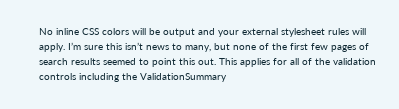No inline CSS colors will be output and your external stylesheet rules will apply. I’m sure this isn’t news to many, but none of the first few pages of search results seemed to point this out. This applies for all of the validation controls including the ValidationSummary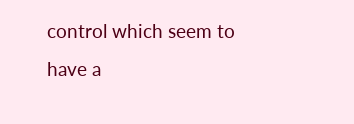control which seem to have a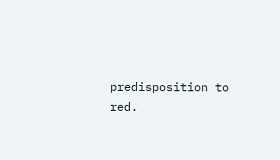predisposition to red.